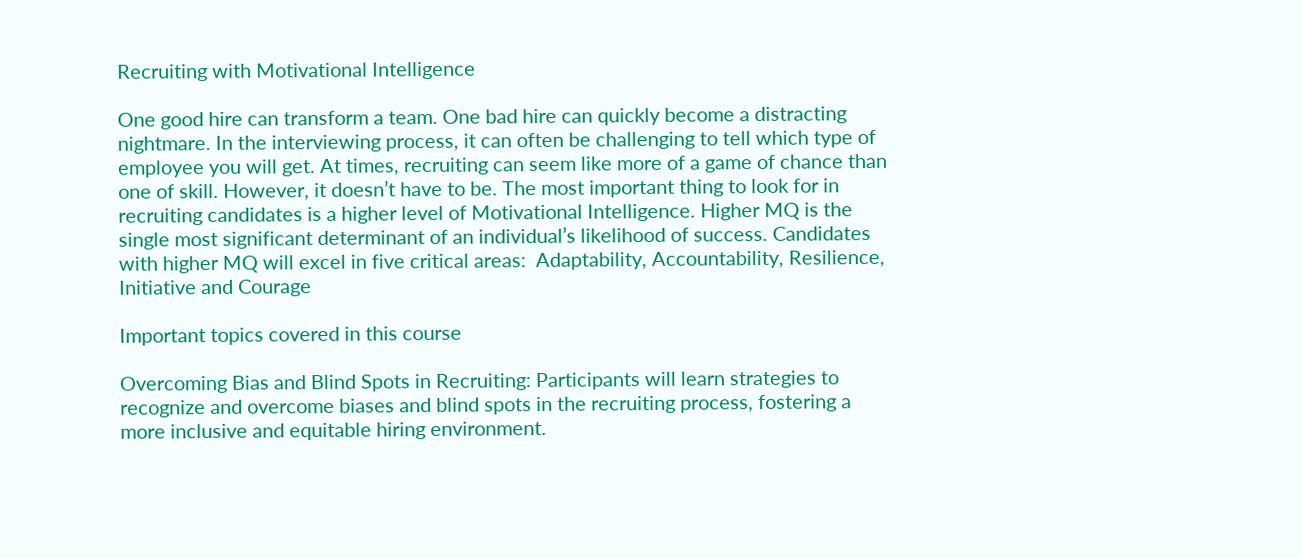Recruiting with Motivational Intelligence

One good hire can transform a team. One bad hire can quickly become a distracting nightmare. In the interviewing process, it can often be challenging to tell which type of employee you will get. At times, recruiting can seem like more of a game of chance than one of skill. However, it doesn’t have to be. The most important thing to look for in recruiting candidates is a higher level of Motivational Intelligence. Higher MQ is the single most significant determinant of an individual’s likelihood of success. Candidates with higher MQ will excel in five critical areas:  Adaptability, Accountability, Resilience, Initiative and Courage

Important topics covered in this course

Overcoming Bias and Blind Spots in Recruiting: Participants will learn strategies to recognize and overcome biases and blind spots in the recruiting process, fostering a more inclusive and equitable hiring environment.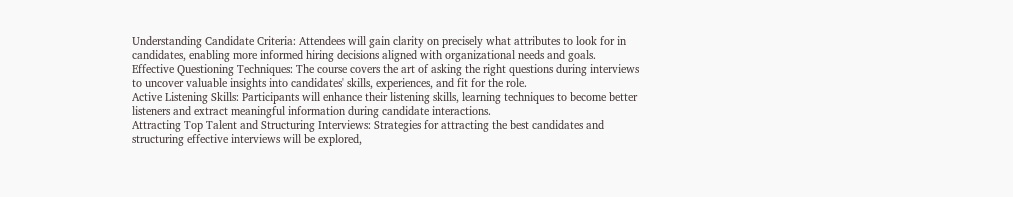Understanding Candidate Criteria: Attendees will gain clarity on precisely what attributes to look for in candidates, enabling more informed hiring decisions aligned with organizational needs and goals.
Effective Questioning Techniques: The course covers the art of asking the right questions during interviews to uncover valuable insights into candidates' skills, experiences, and fit for the role.
Active Listening Skills: Participants will enhance their listening skills, learning techniques to become better listeners and extract meaningful information during candidate interactions.
Attracting Top Talent and Structuring Interviews: Strategies for attracting the best candidates and structuring effective interviews will be explored,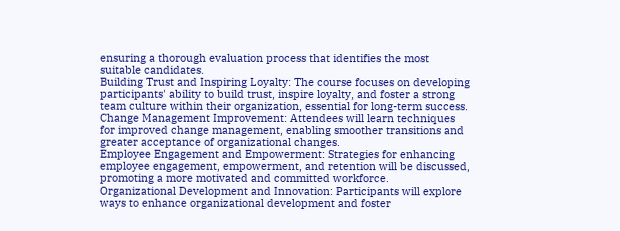ensuring a thorough evaluation process that identifies the most suitable candidates.
Building Trust and Inspiring Loyalty: The course focuses on developing participants' ability to build trust, inspire loyalty, and foster a strong team culture within their organization, essential for long-term success.
Change Management Improvement: Attendees will learn techniques for improved change management, enabling smoother transitions and greater acceptance of organizational changes.
Employee Engagement and Empowerment: Strategies for enhancing employee engagement, empowerment, and retention will be discussed, promoting a more motivated and committed workforce.
Organizational Development and Innovation: Participants will explore ways to enhance organizational development and foster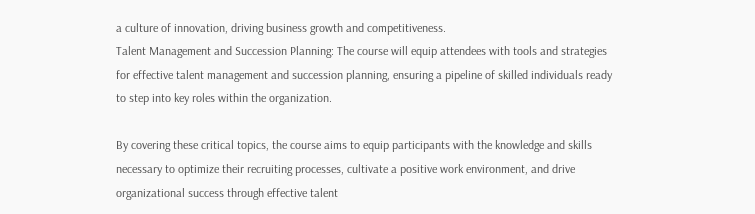a culture of innovation, driving business growth and competitiveness.
Talent Management and Succession Planning: The course will equip attendees with tools and strategies for effective talent management and succession planning, ensuring a pipeline of skilled individuals ready to step into key roles within the organization.

By covering these critical topics, the course aims to equip participants with the knowledge and skills necessary to optimize their recruiting processes, cultivate a positive work environment, and drive organizational success through effective talent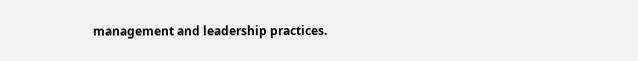management and leadership practices.